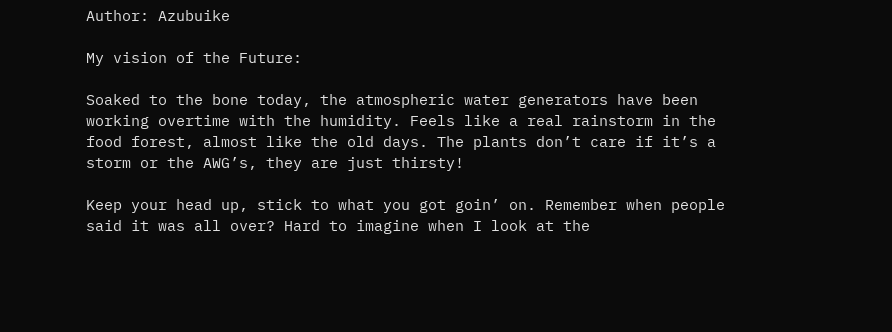Author: Azubuike

My vision of the Future:

Soaked to the bone today, the atmospheric water generators have been working overtime with the humidity. Feels like a real rainstorm in the food forest, almost like the old days. The plants don’t care if it’s a storm or the AWG’s, they are just thirsty!

Keep your head up, stick to what you got goin’ on. Remember when people said it was all over? Hard to imagine when I look at the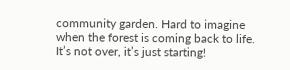community garden. Hard to imagine when the forest is coming back to life. It’s not over, it’s just starting!